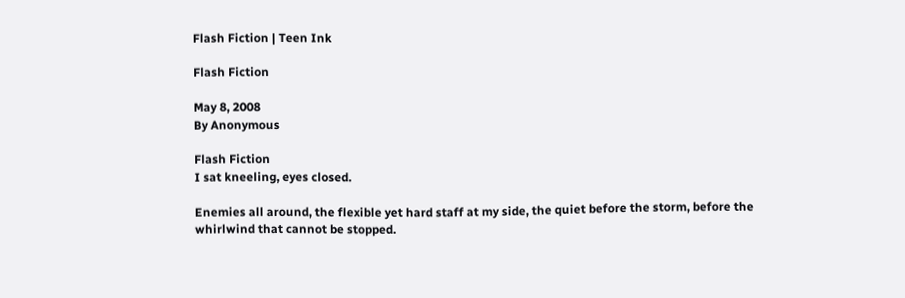Flash Fiction | Teen Ink

Flash Fiction

May 8, 2008
By Anonymous

Flash Fiction
I sat kneeling, eyes closed.

Enemies all around, the flexible yet hard staff at my side, the quiet before the storm, before the whirlwind that cannot be stopped.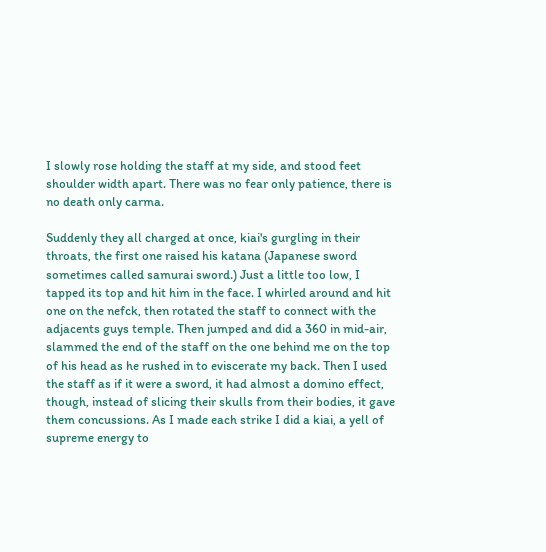I slowly rose holding the staff at my side, and stood feet shoulder width apart. There was no fear only patience, there is no death only carma.

Suddenly they all charged at once, kiai's gurgling in their throats, the first one raised his katana (Japanese sword sometimes called samurai sword.) Just a little too low, I tapped its top and hit him in the face. I whirled around and hit one on the nefck, then rotated the staff to connect with the adjacents guys temple. Then jumped and did a 360 in mid-air, slammed the end of the staff on the one behind me on the top of his head as he rushed in to eviscerate my back. Then I used the staff as if it were a sword, it had almost a domino effect, though, instead of slicing their skulls from their bodies, it gave them concussions. As I made each strike I did a kiai, a yell of supreme energy to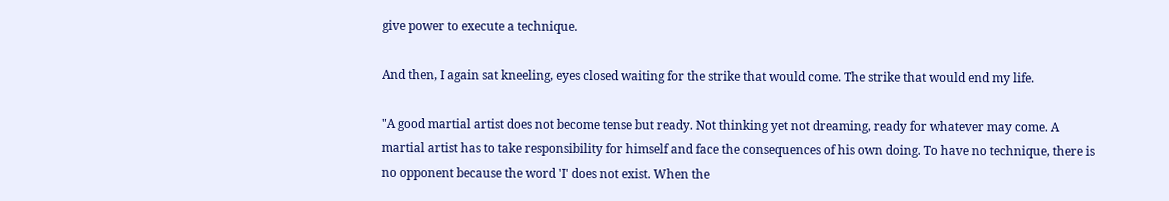give power to execute a technique.

And then, I again sat kneeling, eyes closed waiting for the strike that would come. The strike that would end my life.

"A good martial artist does not become tense but ready. Not thinking yet not dreaming, ready for whatever may come. A martial artist has to take responsibility for himself and face the consequences of his own doing. To have no technique, there is no opponent because the word 'I' does not exist. When the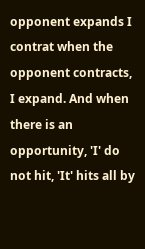opponent expands I contrat when the opponent contracts, I expand. And when there is an opportunity, 'I' do not hit, 'It' hits all by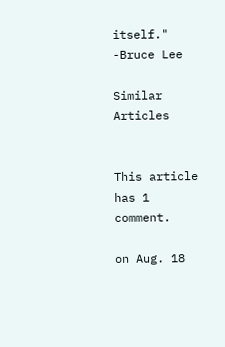itself." -Bruce Lee

Similar Articles


This article has 1 comment.

on Aug. 18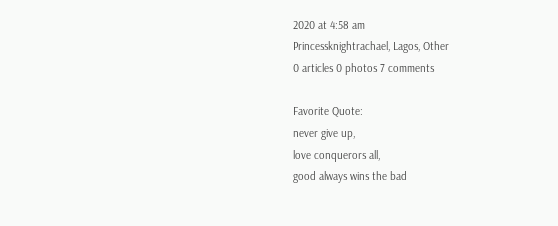2020 at 4:58 am
Princessknightrachael, Lagos, Other
0 articles 0 photos 7 comments

Favorite Quote:
never give up,
love conquerors all,
good always wins the bad